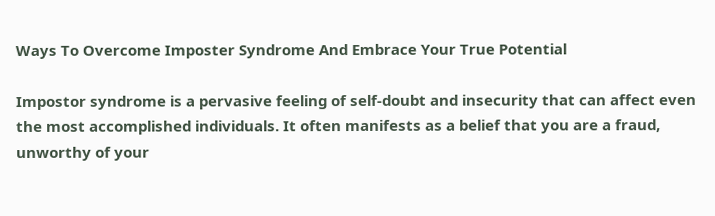Ways To Overcome Imposter Syndrome And Embrace Your True Potential

Impostor syndrome is a pervasive feeling of self-doubt and insecurity that can affect even the most accomplished individuals. It often manifests as a belief that you are a fraud, unworthy of your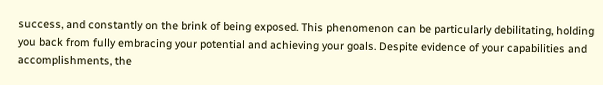success, and constantly on the brink of being exposed. This phenomenon can be particularly debilitating, holding you back from fully embracing your potential and achieving your goals. Despite evidence of your capabilities and accomplishments, the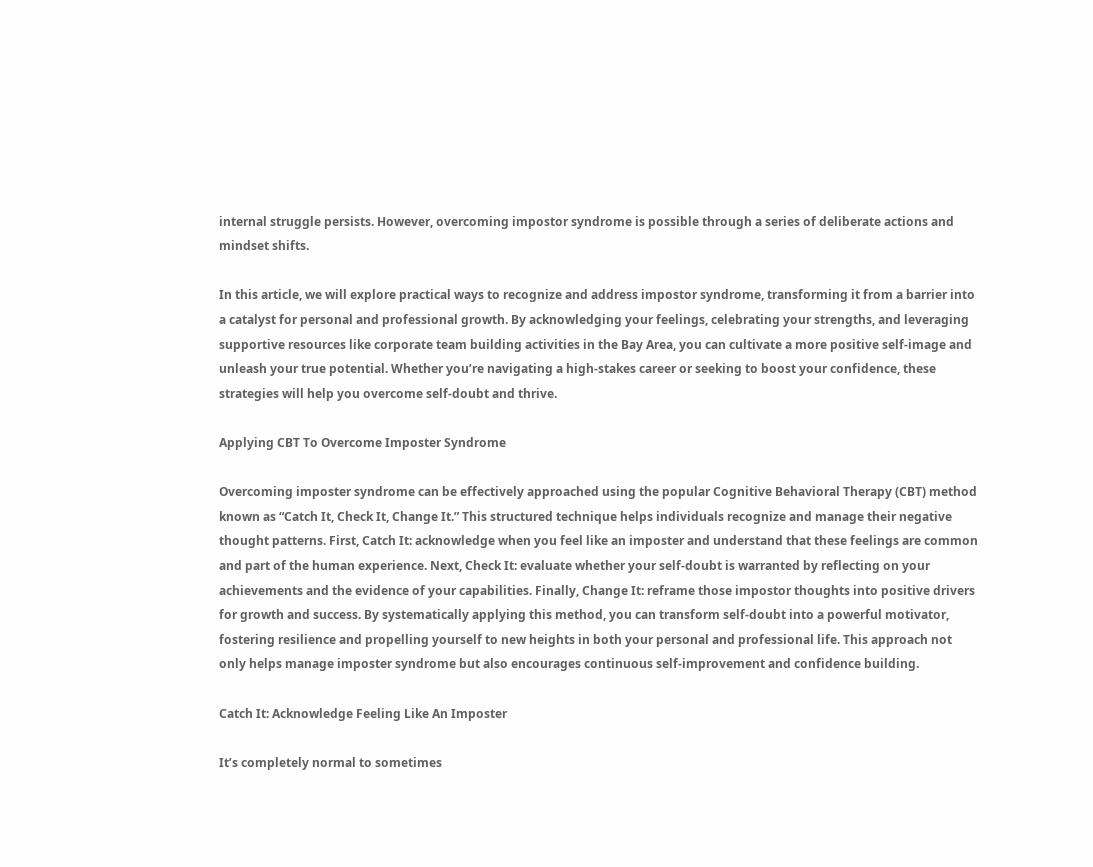internal struggle persists. However, overcoming impostor syndrome is possible through a series of deliberate actions and mindset shifts.

In this article, we will explore practical ways to recognize and address impostor syndrome, transforming it from a barrier into a catalyst for personal and professional growth. By acknowledging your feelings, celebrating your strengths, and leveraging supportive resources like corporate team building activities in the Bay Area, you can cultivate a more positive self-image and unleash your true potential. Whether you’re navigating a high-stakes career or seeking to boost your confidence, these strategies will help you overcome self-doubt and thrive.

Applying CBT To Overcome Imposter Syndrome

Overcoming imposter syndrome can be effectively approached using the popular Cognitive Behavioral Therapy (CBT) method known as “Catch It, Check It, Change It.” This structured technique helps individuals recognize and manage their negative thought patterns. First, Catch It: acknowledge when you feel like an imposter and understand that these feelings are common and part of the human experience. Next, Check It: evaluate whether your self-doubt is warranted by reflecting on your achievements and the evidence of your capabilities. Finally, Change It: reframe those impostor thoughts into positive drivers for growth and success. By systematically applying this method, you can transform self-doubt into a powerful motivator, fostering resilience and propelling yourself to new heights in both your personal and professional life. This approach not only helps manage imposter syndrome but also encourages continuous self-improvement and confidence building.

Catch It: Acknowledge Feeling Like An Imposter

It’s completely normal to sometimes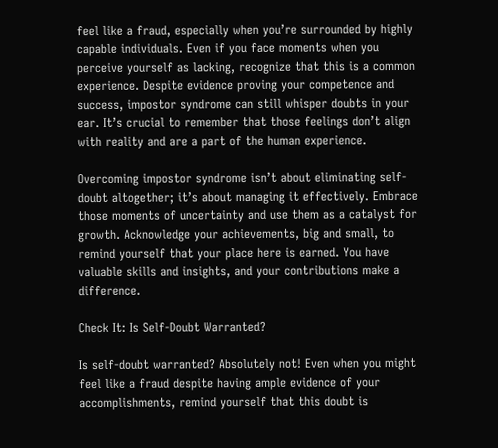feel like a fraud, especially when you’re surrounded by highly capable individuals. Even if you face moments when you perceive yourself as lacking, recognize that this is a common experience. Despite evidence proving your competence and success, impostor syndrome can still whisper doubts in your ear. It’s crucial to remember that those feelings don’t align with reality and are a part of the human experience.

Overcoming impostor syndrome isn’t about eliminating self-doubt altogether; it’s about managing it effectively. Embrace those moments of uncertainty and use them as a catalyst for growth. Acknowledge your achievements, big and small, to remind yourself that your place here is earned. You have valuable skills and insights, and your contributions make a difference.

Check It: Is Self-Doubt Warranted?

Is self-doubt warranted? Absolutely not! Even when you might feel like a fraud despite having ample evidence of your accomplishments, remind yourself that this doubt is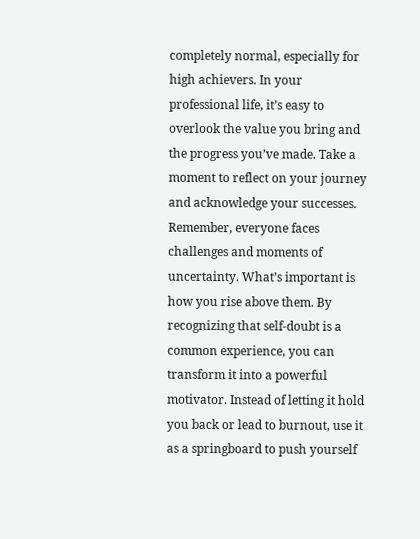completely normal, especially for high achievers. In your professional life, it’s easy to overlook the value you bring and the progress you’ve made. Take a moment to reflect on your journey and acknowledge your successes. Remember, everyone faces challenges and moments of uncertainty. What’s important is how you rise above them. By recognizing that self-doubt is a common experience, you can transform it into a powerful motivator. Instead of letting it hold you back or lead to burnout, use it as a springboard to push yourself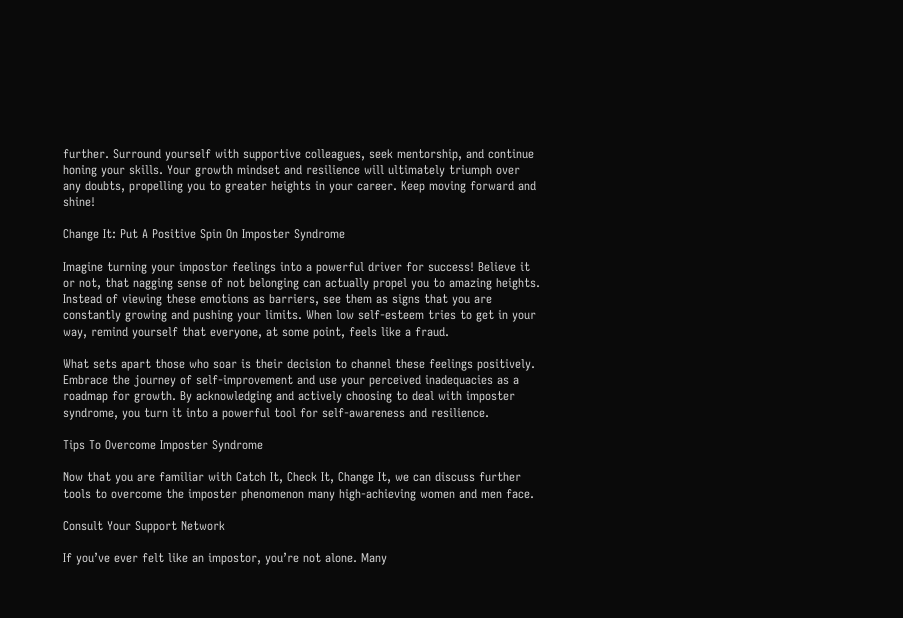further. Surround yourself with supportive colleagues, seek mentorship, and continue honing your skills. Your growth mindset and resilience will ultimately triumph over any doubts, propelling you to greater heights in your career. Keep moving forward and shine!

Change It: Put A Positive Spin On Imposter Syndrome

Imagine turning your impostor feelings into a powerful driver for success! Believe it or not, that nagging sense of not belonging can actually propel you to amazing heights. Instead of viewing these emotions as barriers, see them as signs that you are constantly growing and pushing your limits. When low self-esteem tries to get in your way, remind yourself that everyone, at some point, feels like a fraud.

What sets apart those who soar is their decision to channel these feelings positively. Embrace the journey of self-improvement and use your perceived inadequacies as a roadmap for growth. By acknowledging and actively choosing to deal with imposter syndrome, you turn it into a powerful tool for self-awareness and resilience.

Tips To Overcome Imposter Syndrome

Now that you are familiar with Catch It, Check It, Change It, we can discuss further tools to overcome the imposter phenomenon many high-achieving women and men face.

Consult Your Support Network

If you’ve ever felt like an impostor, you’re not alone. Many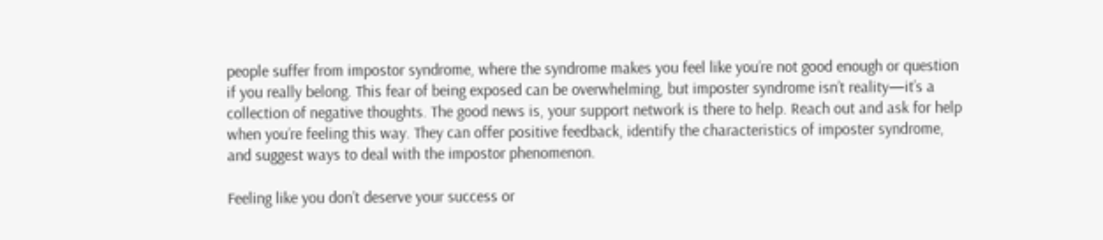people suffer from impostor syndrome, where the syndrome makes you feel like you’re not good enough or question if you really belong. This fear of being exposed can be overwhelming, but imposter syndrome isn’t reality—it’s a collection of negative thoughts. The good news is, your support network is there to help. Reach out and ask for help when you’re feeling this way. They can offer positive feedback, identify the characteristics of imposter syndrome, and suggest ways to deal with the impostor phenomenon.

Feeling like you don’t deserve your success or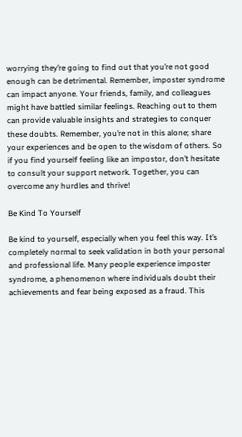worrying they’re going to find out that you’re not good enough can be detrimental. Remember, imposter syndrome can impact anyone. Your friends, family, and colleagues might have battled similar feelings. Reaching out to them can provide valuable insights and strategies to conquer these doubts. Remember, you’re not in this alone; share your experiences and be open to the wisdom of others. So if you find yourself feeling like an impostor, don’t hesitate to consult your support network. Together, you can overcome any hurdles and thrive!

Be Kind To Yourself

Be kind to yourself, especially when you feel this way. It’s completely normal to seek validation in both your personal and professional life. Many people experience imposter syndrome, a phenomenon where individuals doubt their achievements and fear being exposed as a fraud. This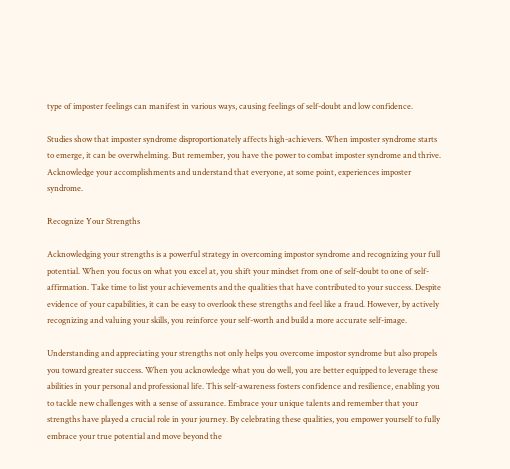type of imposter feelings can manifest in various ways, causing feelings of self-doubt and low confidence.

Studies show that imposter syndrome disproportionately affects high-achievers. When imposter syndrome starts to emerge, it can be overwhelming. But remember, you have the power to combat imposter syndrome and thrive. Acknowledge your accomplishments and understand that everyone, at some point, experiences imposter syndrome.

Recognize Your Strengths

Acknowledging your strengths is a powerful strategy in overcoming impostor syndrome and recognizing your full potential. When you focus on what you excel at, you shift your mindset from one of self-doubt to one of self-affirmation. Take time to list your achievements and the qualities that have contributed to your success. Despite evidence of your capabilities, it can be easy to overlook these strengths and feel like a fraud. However, by actively recognizing and valuing your skills, you reinforce your self-worth and build a more accurate self-image.

Understanding and appreciating your strengths not only helps you overcome impostor syndrome but also propels you toward greater success. When you acknowledge what you do well, you are better equipped to leverage these abilities in your personal and professional life. This self-awareness fosters confidence and resilience, enabling you to tackle new challenges with a sense of assurance. Embrace your unique talents and remember that your strengths have played a crucial role in your journey. By celebrating these qualities, you empower yourself to fully embrace your true potential and move beyond the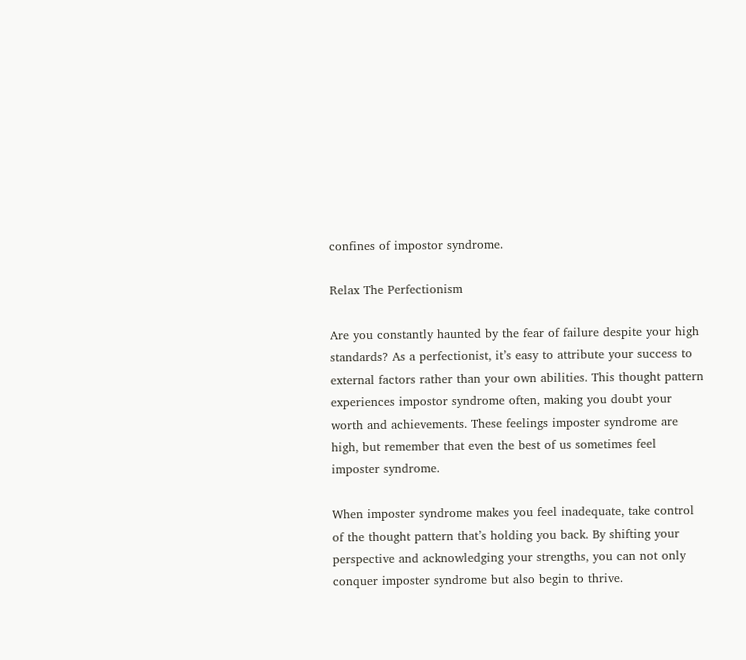confines of impostor syndrome.

Relax The Perfectionism

Are you constantly haunted by the fear of failure despite your high standards? As a perfectionist, it’s easy to attribute your success to external factors rather than your own abilities. This thought pattern experiences impostor syndrome often, making you doubt your worth and achievements. These feelings imposter syndrome are high, but remember that even the best of us sometimes feel imposter syndrome.

When imposter syndrome makes you feel inadequate, take control of the thought pattern that’s holding you back. By shifting your perspective and acknowledging your strengths, you can not only conquer imposter syndrome but also begin to thrive.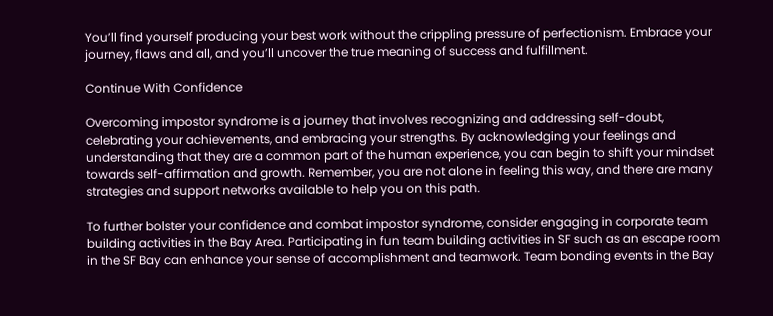You’ll find yourself producing your best work without the crippling pressure of perfectionism. Embrace your journey, flaws and all, and you’ll uncover the true meaning of success and fulfillment.

Continue With Confidence

Overcoming impostor syndrome is a journey that involves recognizing and addressing self-doubt, celebrating your achievements, and embracing your strengths. By acknowledging your feelings and understanding that they are a common part of the human experience, you can begin to shift your mindset towards self-affirmation and growth. Remember, you are not alone in feeling this way, and there are many strategies and support networks available to help you on this path.

To further bolster your confidence and combat impostor syndrome, consider engaging in corporate team building activities in the Bay Area. Participating in fun team building activities in SF such as an escape room in the SF Bay can enhance your sense of accomplishment and teamwork. Team bonding events in the Bay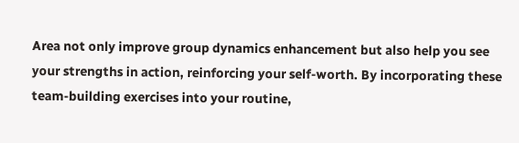Area not only improve group dynamics enhancement but also help you see your strengths in action, reinforcing your self-worth. By incorporating these team-building exercises into your routine,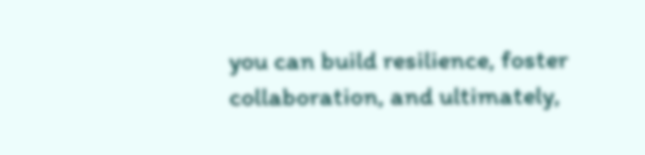you can build resilience, foster collaboration, and ultimately,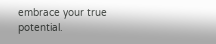embrace your true potential.